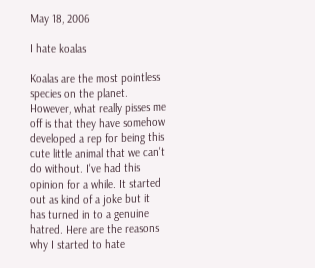May 18, 2006

I hate koalas

Koalas are the most pointless species on the planet. However, what really pisses me off is that they have somehow developed a rep for being this cute little animal that we can't do without. I've had this opinion for a while. It started out as kind of a joke but it has turned in to a genuine hatred. Here are the reasons why I started to hate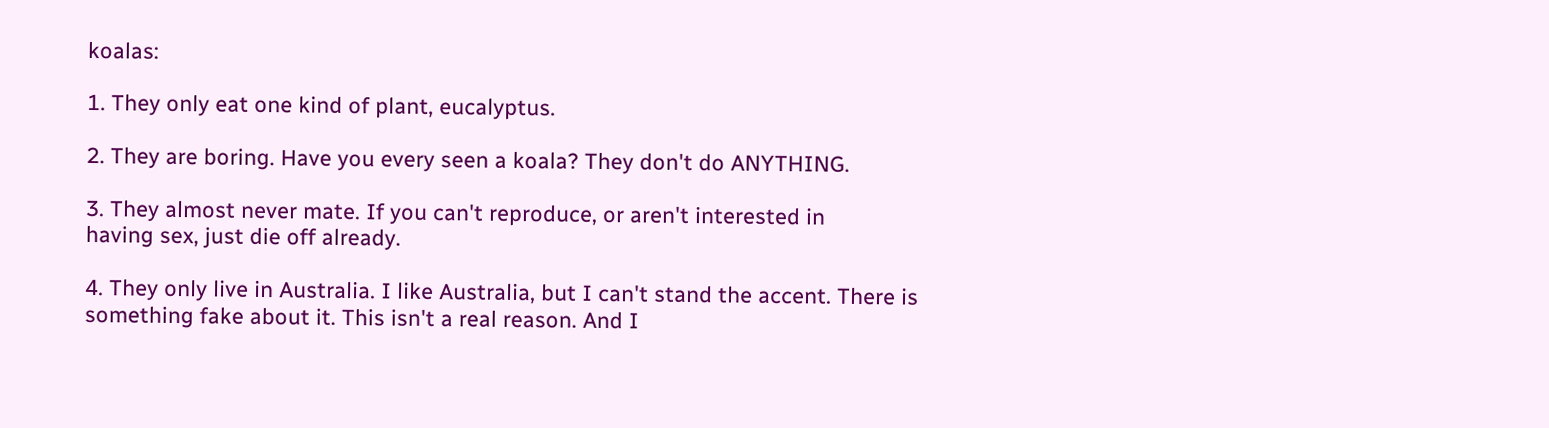koalas:

1. They only eat one kind of plant, eucalyptus.

2. They are boring. Have you every seen a koala? They don't do ANYTHING.

3. They almost never mate. If you can't reproduce, or aren't interested in
having sex, just die off already.

4. They only live in Australia. I like Australia, but I can't stand the accent. There is something fake about it. This isn't a real reason. And I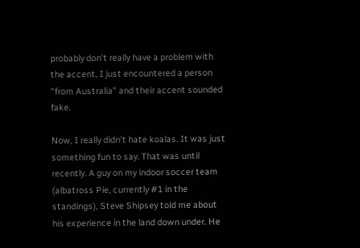probably don't really have a problem with the accent, I just encountered a person "from Australia" and their accent sounded fake.

Now, I really didn't hate koalas. It was just something fun to say. That was until recently. A guy on my indoor soccer team (albatross Pie, currently #1 in the standings), Steve Shipsey told me about his experience in the land down under. He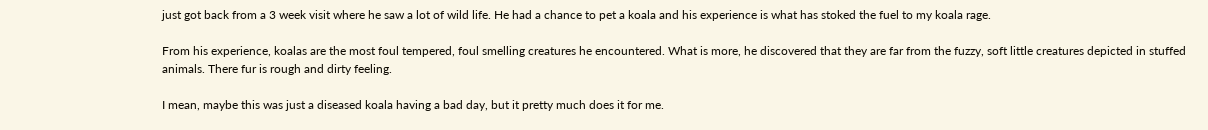just got back from a 3 week visit where he saw a lot of wild life. He had a chance to pet a koala and his experience is what has stoked the fuel to my koala rage.

From his experience, koalas are the most foul tempered, foul smelling creatures he encountered. What is more, he discovered that they are far from the fuzzy, soft little creatures depicted in stuffed animals. There fur is rough and dirty feeling.

I mean, maybe this was just a diseased koala having a bad day, but it pretty much does it for me.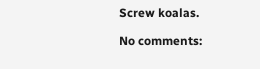Screw koalas.

No comments: